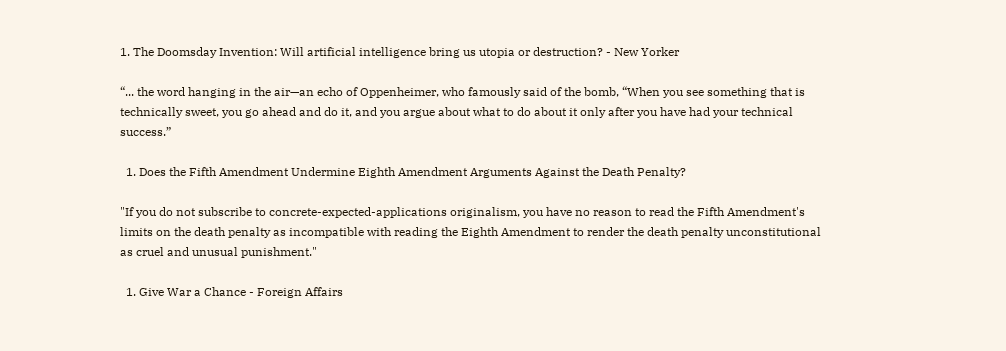1. The Doomsday Invention: Will artificial intelligence bring us utopia or destruction? - New Yorker

“... the word hanging in the air—an echo of Oppenheimer, who famously said of the bomb, “When you see something that is technically sweet, you go ahead and do it, and you argue about what to do about it only after you have had your technical success.”

  1. Does the Fifth Amendment Undermine Eighth Amendment Arguments Against the Death Penalty?

"If you do not subscribe to concrete-expected-applications originalism, you have no reason to read the Fifth Amendment's limits on the death penalty as incompatible with reading the Eighth Amendment to render the death penalty unconstitutional as cruel and unusual punishment."

  1. Give War a Chance - Foreign Affairs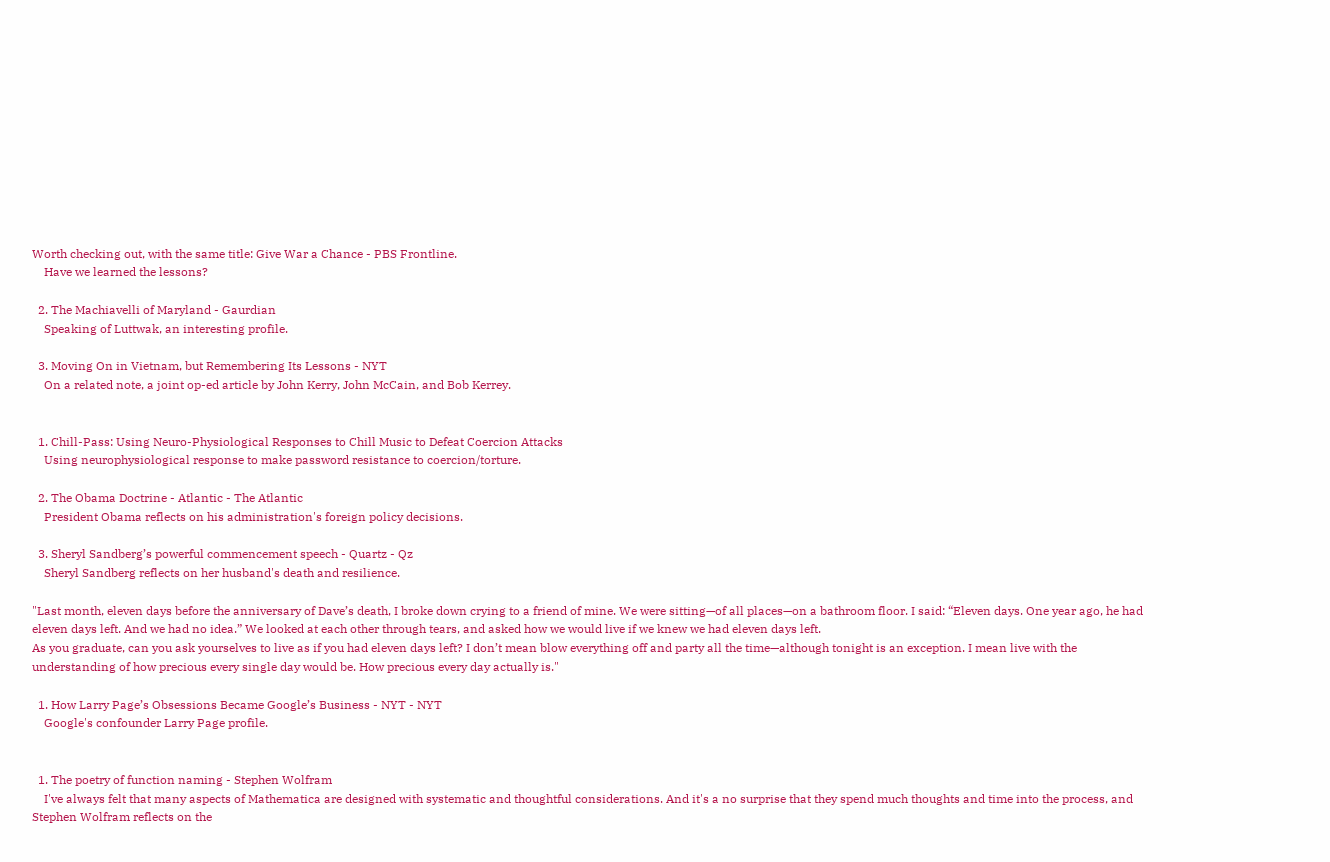Worth checking out, with the same title: Give War a Chance - PBS Frontline.
    Have we learned the lessons?

  2. The Machiavelli of Maryland - Gaurdian
    Speaking of Luttwak, an interesting profile.

  3. Moving On in Vietnam, but Remembering Its Lessons - NYT
    On a related note, a joint op-ed article by John Kerry, John McCain, and Bob Kerrey.


  1. Chill-Pass: Using Neuro-Physiological Responses to Chill Music to Defeat Coercion Attacks
    Using neurophysiological response to make password resistance to coercion/torture.

  2. The Obama Doctrine - Atlantic - The Atlantic
    President Obama reflects on his administration's foreign policy decisions.

  3. Sheryl Sandberg’s powerful commencement speech - Quartz - Qz
    Sheryl Sandberg reflects on her husband's death and resilience.

"Last month, eleven days before the anniversary of Dave’s death, I broke down crying to a friend of mine. We were sitting—of all places—on a bathroom floor. I said: “Eleven days. One year ago, he had eleven days left. And we had no idea.” We looked at each other through tears, and asked how we would live if we knew we had eleven days left.
As you graduate, can you ask yourselves to live as if you had eleven days left? I don’t mean blow everything off and party all the time—although tonight is an exception. I mean live with the understanding of how precious every single day would be. How precious every day actually is."

  1. How Larry Page’s Obsessions Became Google’s Business - NYT - NYT
    Google's confounder Larry Page profile.


  1. The poetry of function naming - Stephen Wolfram
    I've always felt that many aspects of Mathematica are designed with systematic and thoughtful considerations. And it's a no surprise that they spend much thoughts and time into the process, and Stephen Wolfram reflects on the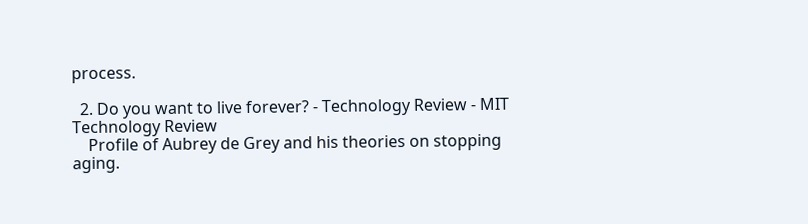process.

  2. Do you want to live forever? - Technology Review - MIT Technology Review
    Profile of Aubrey de Grey and his theories on stopping aging.